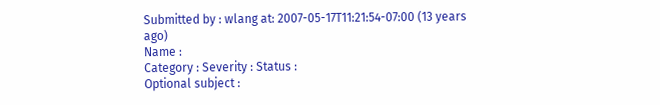Submitted by : wlang at: 2007-05-17T11:21:54-07:00 (13 years ago)
Name :
Category : Severity : Status :
Optional subject :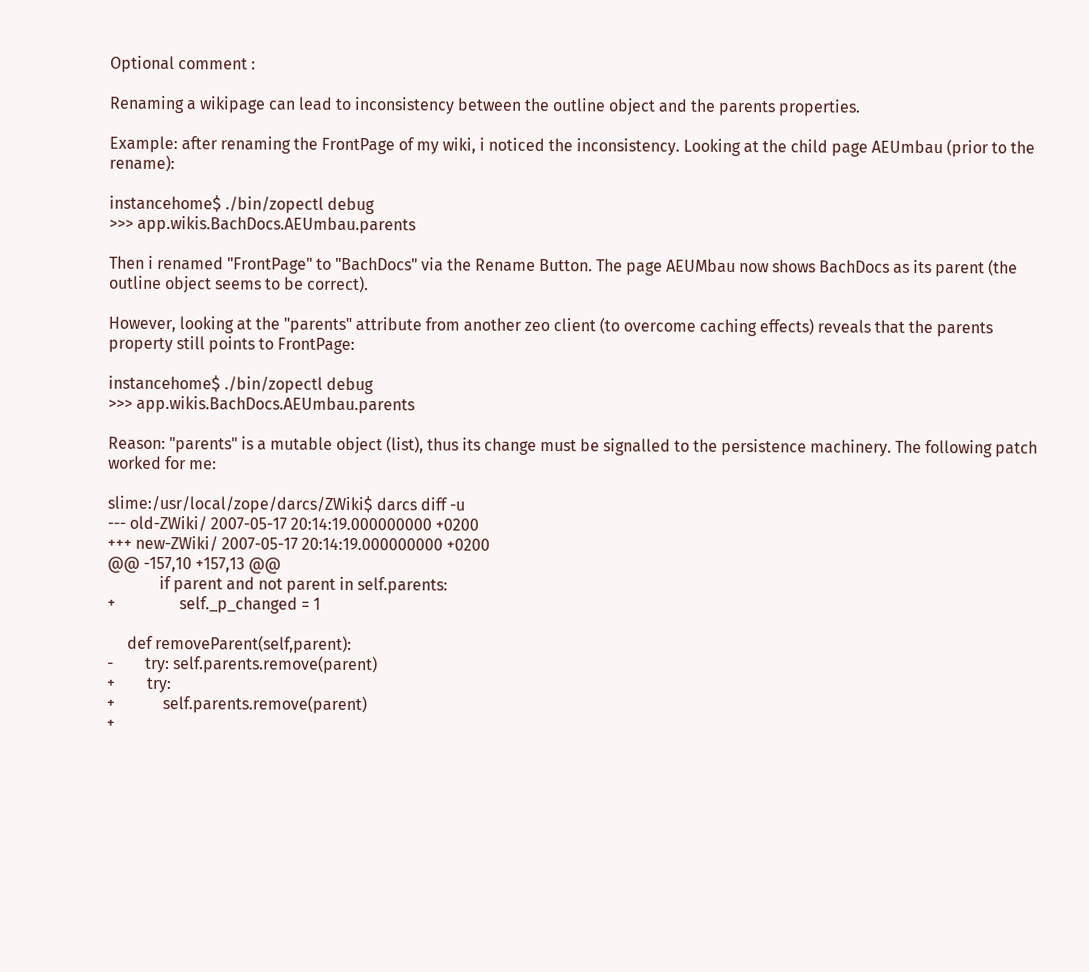Optional comment :

Renaming a wikipage can lead to inconsistency between the outline object and the parents properties.

Example: after renaming the FrontPage of my wiki, i noticed the inconsistency. Looking at the child page AEUmbau (prior to the rename):

instancehome$ ./bin/zopectl debug
>>> app.wikis.BachDocs.AEUmbau.parents

Then i renamed "FrontPage" to "BachDocs" via the Rename Button. The page AEUMbau now shows BachDocs as its parent (the outline object seems to be correct).

However, looking at the "parents" attribute from another zeo client (to overcome caching effects) reveals that the parents property still points to FrontPage:

instancehome$ ./bin/zopectl debug
>>> app.wikis.BachDocs.AEUmbau.parents

Reason: "parents" is a mutable object (list), thus its change must be signalled to the persistence machinery. The following patch worked for me:

slime:/usr/local/zope/darcs/ZWiki$ darcs diff -u
--- old-ZWiki/ 2007-05-17 20:14:19.000000000 +0200
+++ new-ZWiki/ 2007-05-17 20:14:19.000000000 +0200
@@ -157,10 +157,13 @@
             if parent and not parent in self.parents:
+                self._p_changed = 1

     def removeParent(self,parent):
-        try: self.parents.remove(parent)
+        try:
+            self.parents.remove(parent)
+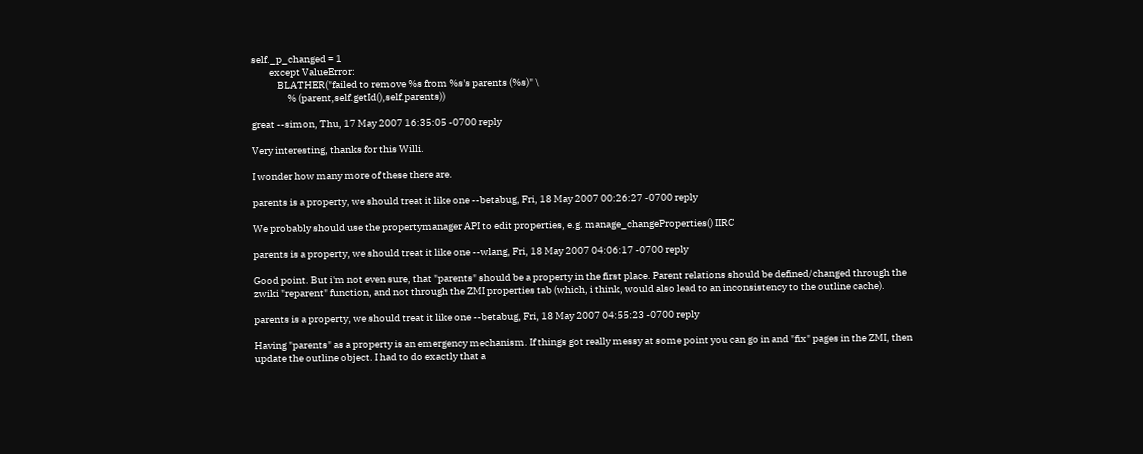self._p_changed = 1
         except ValueError:
             BLATHER("failed to remove %s from %s's parents (%s)" \
                  % (parent,self.getId(),self.parents))

great --simon, Thu, 17 May 2007 16:35:05 -0700 reply

Very interesting, thanks for this Willi.

I wonder how many more of these there are.

parents is a property, we should treat it like one --betabug, Fri, 18 May 2007 00:26:27 -0700 reply

We probably should use the propertymanager API to edit properties, e.g. manage_changeProperties() IIRC

parents is a property, we should treat it like one --wlang, Fri, 18 May 2007 04:06:17 -0700 reply

Good point. But i'm not even sure, that "parents" should be a property in the first place. Parent relations should be defined/changed through the zwiki "reparent" function, and not through the ZMI properties tab (which, i think, would also lead to an inconsistency to the outline cache).

parents is a property, we should treat it like one --betabug, Fri, 18 May 2007 04:55:23 -0700 reply

Having "parents" as a property is an emergency mechanism. If things got really messy at some point you can go in and "fix" pages in the ZMI, then update the outline object. I had to do exactly that a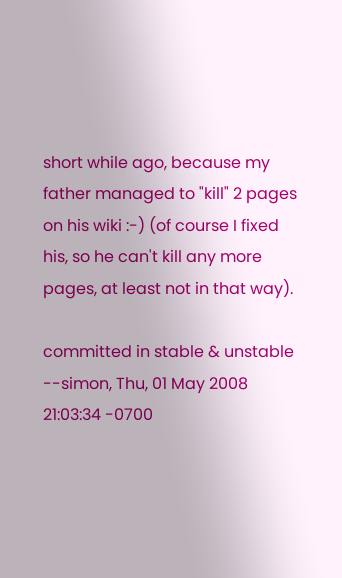short while ago, because my father managed to "kill" 2 pages on his wiki :-) (of course I fixed his, so he can't kill any more pages, at least not in that way).

committed in stable & unstable --simon, Thu, 01 May 2008 21:03:34 -0700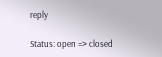reply

Status: open => closed